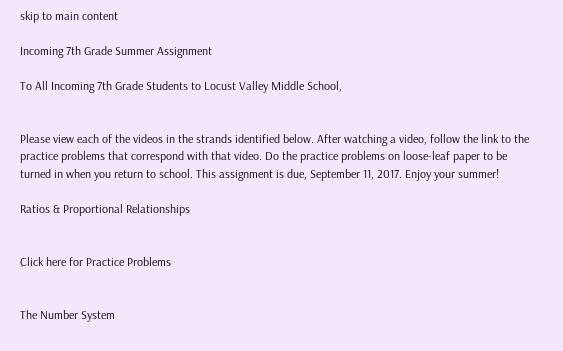skip to main content

Incoming 7th Grade Summer Assignment

To All Incoming 7th Grade Students to Locust Valley Middle School,


Please view each of the videos in the strands identified below. After watching a video, follow the link to the practice problems that correspond with that video. Do the practice problems on loose-leaf paper to be turned in when you return to school. This assignment is due, September 11, 2017. Enjoy your summer!

Ratios & Proportional Relationships


Click here for Practice Problems


The Number System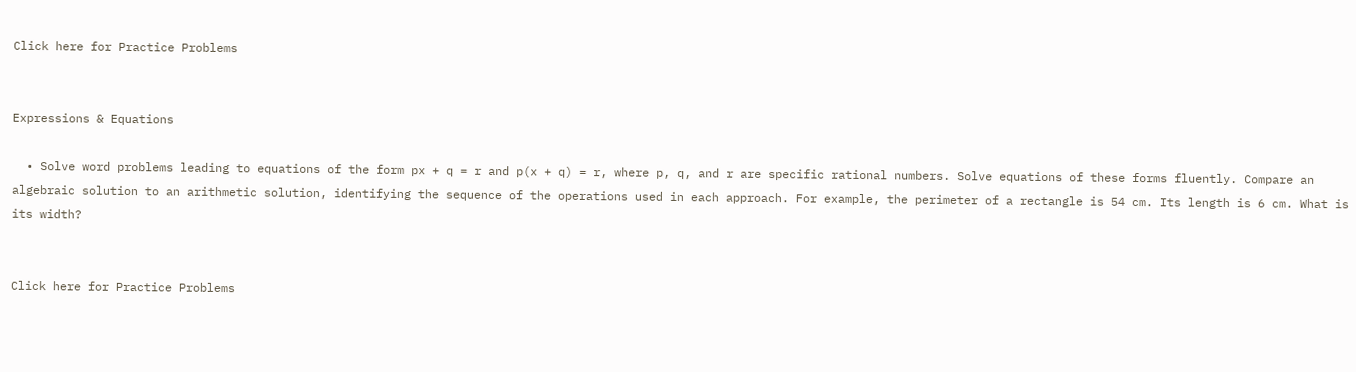Click here for Practice Problems


Expressions & Equations

  • Solve word problems leading to equations of the form px + q = r and p(x + q) = r, where p, q, and r are specific rational numbers. Solve equations of these forms fluently. Compare an algebraic solution to an arithmetic solution, identifying the sequence of the operations used in each approach. For example, the perimeter of a rectangle is 54 cm. Its length is 6 cm. What is its width?


Click here for Practice Problems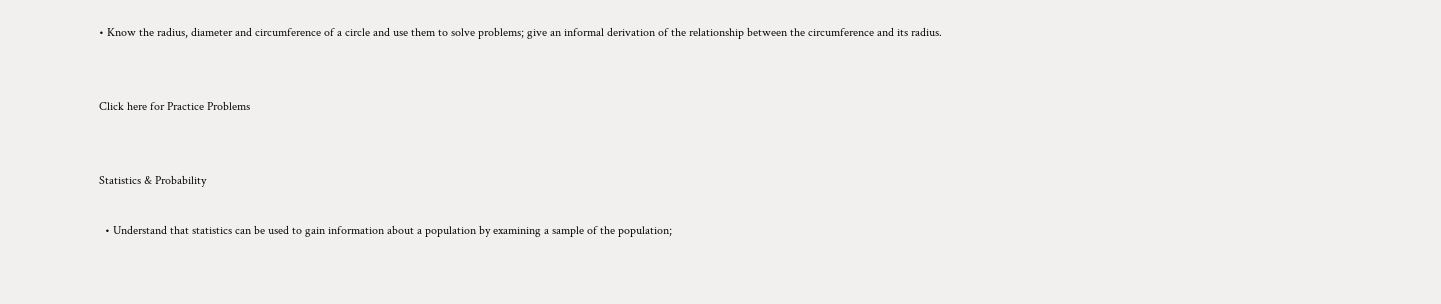• Know the radius, diameter and circumference of a circle and use them to solve problems; give an informal derivation of the relationship between the circumference and its radius.


Click here for Practice Problems


Statistics & Probability

  • Understand that statistics can be used to gain information about a population by examining a sample of the population;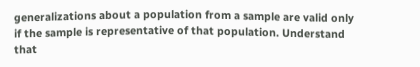generalizations about a population from a sample are valid only if the sample is representative of that population. Understand that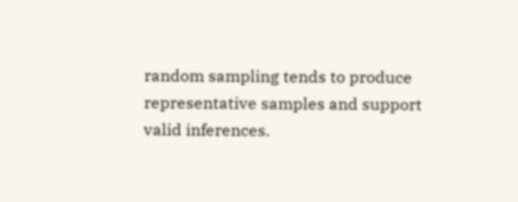random sampling tends to produce representative samples and support valid inferences.